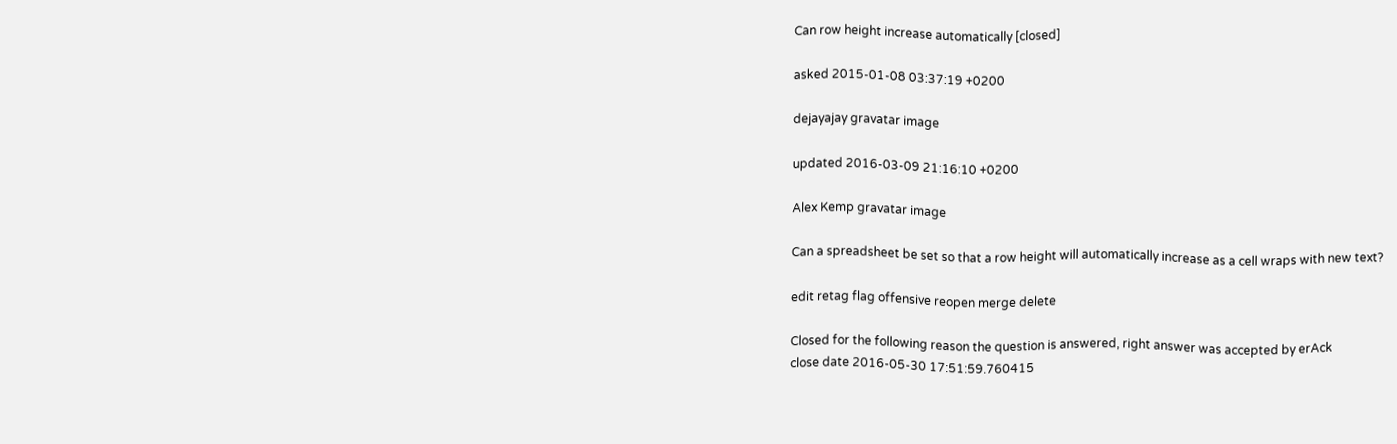Can row height increase automatically [closed]

asked 2015-01-08 03:37:19 +0200

dejayajay gravatar image

updated 2016-03-09 21:16:10 +0200

Alex Kemp gravatar image

Can a spreadsheet be set so that a row height will automatically increase as a cell wraps with new text?

edit retag flag offensive reopen merge delete

Closed for the following reason the question is answered, right answer was accepted by erAck
close date 2016-05-30 17:51:59.760415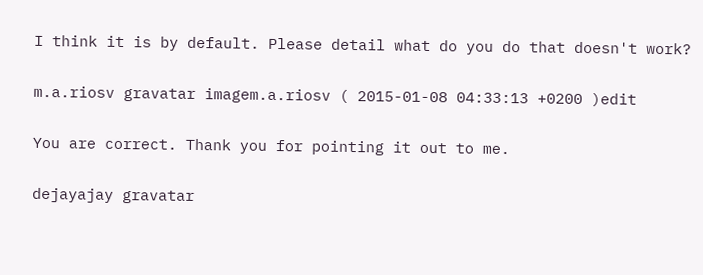I think it is by default. Please detail what do you do that doesn't work?

m.a.riosv gravatar imagem.a.riosv ( 2015-01-08 04:33:13 +0200 )edit

You are correct. Thank you for pointing it out to me.

dejayajay gravatar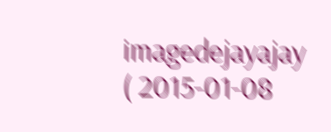imagedejayajay ( 2015-01-08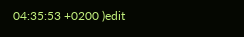04:35:53 +0200 )edit